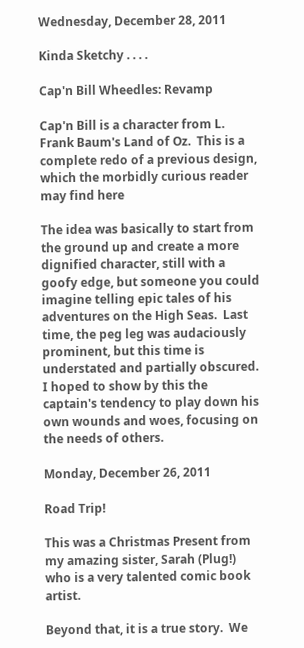Wednesday, December 28, 2011

Kinda Sketchy . . . .

Cap'n Bill Wheedles: Revamp

Cap'n Bill is a character from L. Frank Baum's Land of Oz.  This is a complete redo of a previous design, which the morbidly curious reader may find here

The idea was basically to start from the ground up and create a more dignified character, still with a goofy edge, but someone you could imagine telling epic tales of his adventures on the High Seas.  Last time, the peg leg was audaciously prominent, but this time is understated and partially obscured.  I hoped to show by this the captain's tendency to play down his own wounds and woes, focusing on the needs of others.

Monday, December 26, 2011

Road Trip!

This was a Christmas Present from my amazing sister, Sarah (Plug!) who is a very talented comic book artist.

Beyond that, it is a true story.  We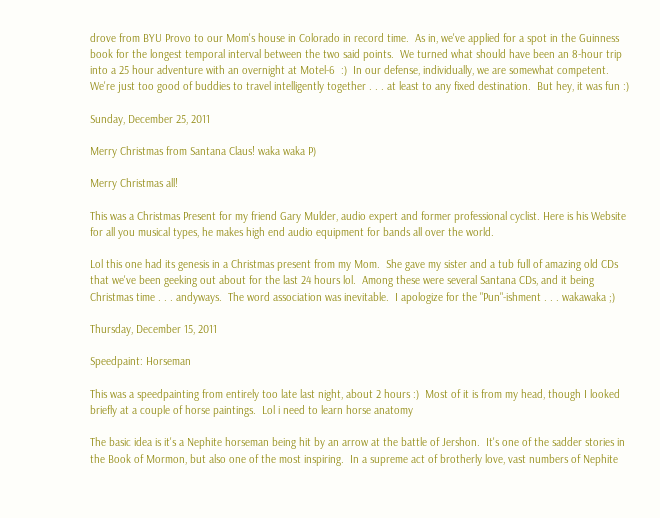drove from BYU Provo to our Mom's house in Colorado in record time.  As in, we've applied for a spot in the Guinness book for the longest temporal interval between the two said points.  We turned what should have been an 8-hour trip into a 25 hour adventure with an overnight at Motel-6  :)  In our defense, individually, we are somewhat competent.  We're just too good of buddies to travel intelligently together . . . at least to any fixed destination.  But hey, it was fun :)

Sunday, December 25, 2011

Merry Christmas from Santana Claus! waka waka P)

Merry Christmas all!

This was a Christmas Present for my friend Gary Mulder, audio expert and former professional cyclist. Here is his Website for all you musical types, he makes high end audio equipment for bands all over the world.

Lol this one had its genesis in a Christmas present from my Mom.  She gave my sister and a tub full of amazing old CDs that we've been geeking out about for the last 24 hours lol.  Among these were several Santana CDs, and it being Christmas time . . . andyways.  The word association was inevitable.  I apologize for the "Pun"-ishment . . . wakawaka ;)

Thursday, December 15, 2011

Speedpaint: Horseman

This was a speedpainting from entirely too late last night, about 2 hours :)  Most of it is from my head, though I looked briefly at a couple of horse paintings.  Lol i need to learn horse anatomy

The basic idea is it's a Nephite horseman being hit by an arrow at the battle of Jershon.  It's one of the sadder stories in the Book of Mormon, but also one of the most inspiring.  In a supreme act of brotherly love, vast numbers of Nephite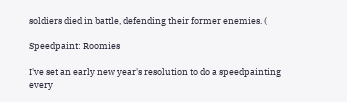soldiers died in battle, defending their former enemies. (

Speedpaint: Roomies

I've set an early new year's resolution to do a speedpainting every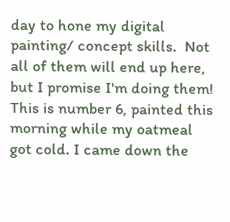day to hone my digital painting/ concept skills.  Not all of them will end up here, but I promise I'm doing them!  This is number 6, painted this morning while my oatmeal got cold. I came down the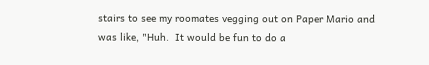stairs to see my roomates vegging out on Paper Mario and was like, "Huh.  It would be fun to do a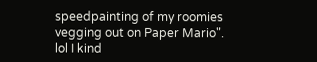speedpainting of my roomies vegging out on Paper Mario". lol I kind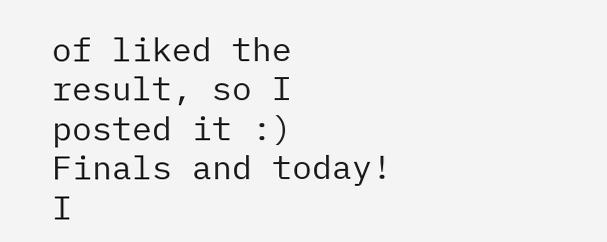of liked the result, so I posted it :) Finals and today!  I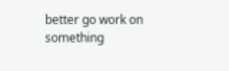better go work on something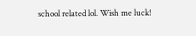school related lol. Wish me luck!